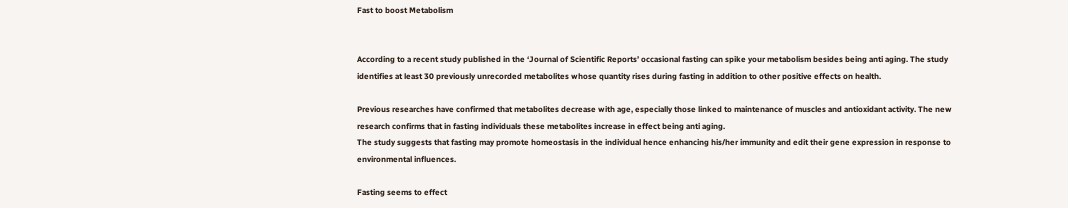Fast to boost Metabolism


According to a recent study published in the ‘Journal of Scientific Reports’ occasional fasting can spike your metabolism besides being anti aging. The study identifies at least 30 previously unrecorded metabolites whose quantity rises during fasting in addition to other positive effects on health.

Previous researches have confirmed that metabolites decrease with age, especially those linked to maintenance of muscles and antioxidant activity. The new research confirms that in fasting individuals these metabolites increase in effect being anti aging.
The study suggests that fasting may promote homeostasis in the individual hence enhancing his/her immunity and edit their gene expression in response to environmental influences.

Fasting seems to effect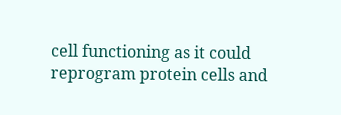cell functioning as it could reprogram protein cells and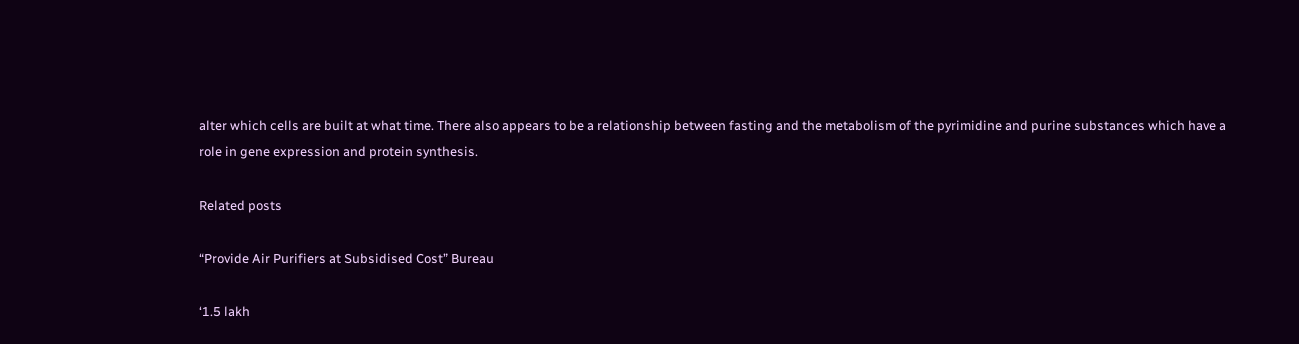alter which cells are built at what time. There also appears to be a relationship between fasting and the metabolism of the pyrimidine and purine substances which have a role in gene expression and protein synthesis.

Related posts

“Provide Air Purifiers at Subsidised Cost” Bureau

‘1.5 lakh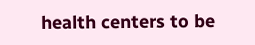health centers to be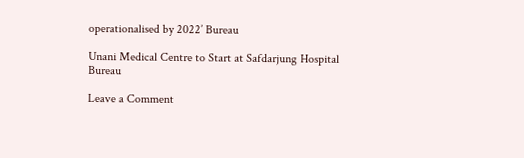operationalised by 2022’ Bureau

Unani Medical Centre to Start at Safdarjung Hospital Bureau

Leave a Comment